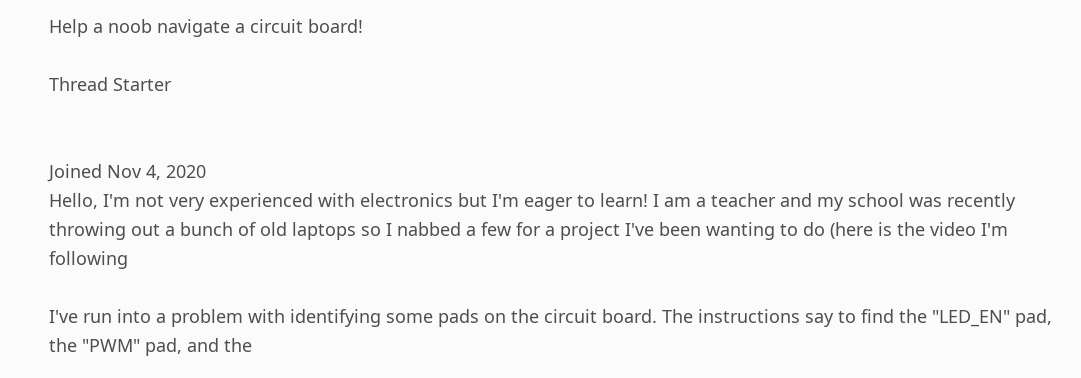Help a noob navigate a circuit board!

Thread Starter


Joined Nov 4, 2020
Hello, I'm not very experienced with electronics but I'm eager to learn! I am a teacher and my school was recently throwing out a bunch of old laptops so I nabbed a few for a project I've been wanting to do (here is the video I'm following

I've run into a problem with identifying some pads on the circuit board. The instructions say to find the "LED_EN" pad, the "PWM" pad, and the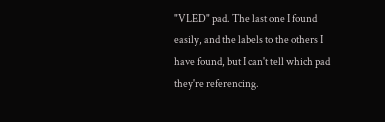"VLED" pad. The last one I found easily, and the labels to the others I have found, but I can't tell which pad they're referencing.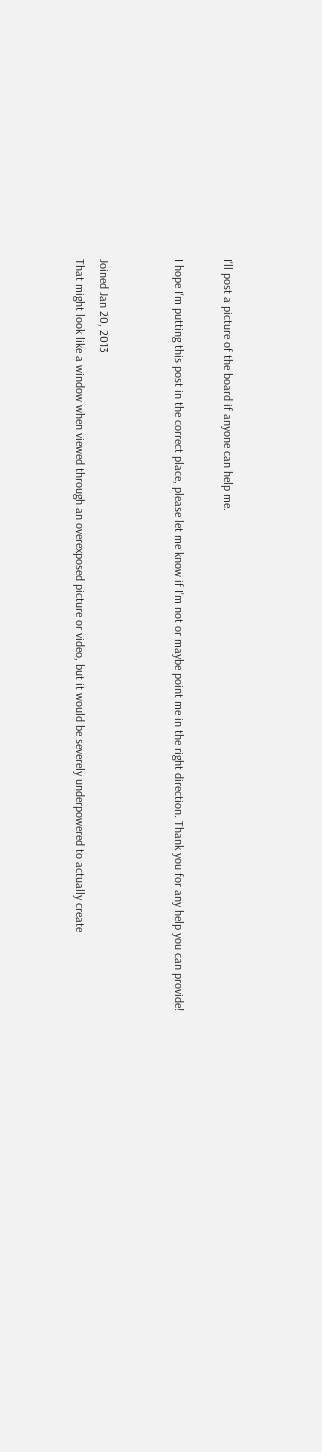I'll post a picture of the board if anyone can help me.

I hope I'm putting this post in the correct place, please let me know if I'm not or maybe point me in the right direction. Thank you for any help you can provide!


Joined Jan 20, 2013
That might look like a window when viewed through an overexposed picture or video, but it would be severely underpowered to actually create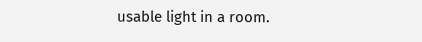usable light in a room.